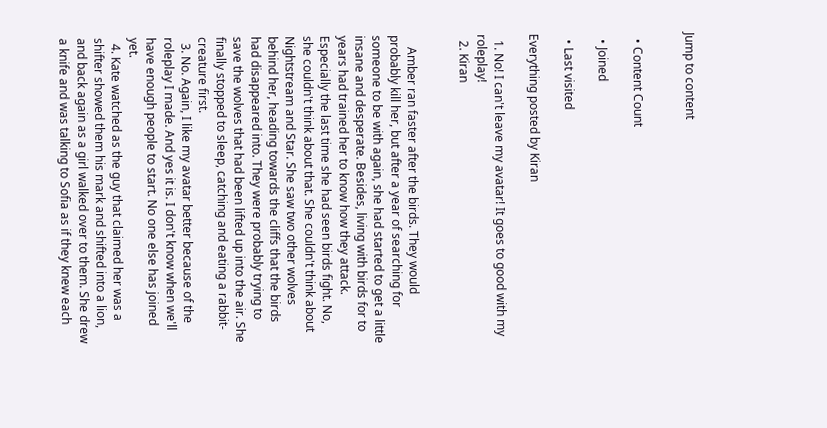Jump to content


  • Content Count

  • Joined

  • Last visited

Everything posted by Kiran

  1. No! I can't leave my avatar! It goes to good with my roleplay!
  2. Kiran


    Amber ran faster after the birds. They would probably kill her, but after a year of searching for someone to be with again, she had started to get a little insane and desperate. Besides, living with birds for to years had trained her to know how they attack. Especially the last time she had seen birds fight. No, she couldn't think about that. She couldn't think about Nightstream and Star. She saw two other wolves behind her, heading towards the cliffs that the birds had disappeared into. They were probably trying to save the wolves that had been lifted up into the air. She finally stopped to sleep, catching and eating a rabbit-creature first.
  3. No. Again, I like my avatar better because of the roleplay I made. And yes it is. I don't know when we'll have enough people to start. No one else has joined yet.
  4. Kate watched as the guy that claimed her was a shifter showed them his mark and shifted into a lion, and back again as a girl walked over to them. She drew a knife and was talking to Sofia as if they knew each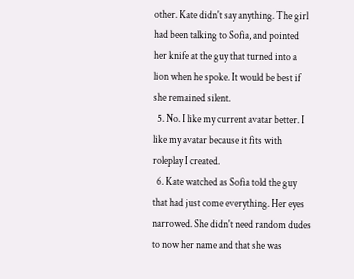other. Kate didn't say anything. The girl had been talking to Sofia, and pointed her knife at the guy that turned into a lion when he spoke. It would be best if she remained silent.
  5. No. I like my current avatar better. I like my avatar because it fits with roleplay I created.
  6. Kate watched as Sofia told the guy that had just come everything. Her eyes narrowed. She didn't need random dudes to now her name and that she was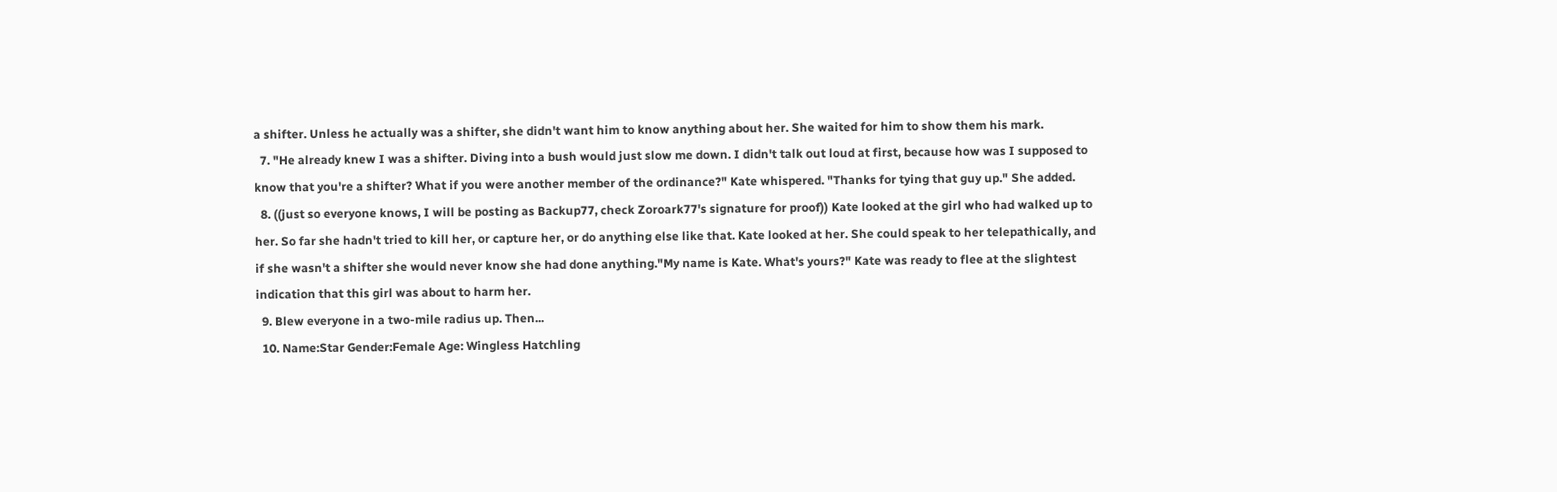a shifter. Unless he actually was a shifter, she didn't want him to know anything about her. She waited for him to show them his mark.
  7. "He already knew I was a shifter. Diving into a bush would just slow me down. I didn't talk out loud at first, because how was I supposed to know that you're a shifter? What if you were another member of the ordinance?" Kate whispered. "Thanks for tying that guy up." She added.
  8. ((just so everyone knows, I will be posting as Backup77, check Zoroark77's signature for proof)) Kate looked at the girl who had walked up to her. So far she hadn't tried to kill her, or capture her, or do anything else like that. Kate looked at her. She could speak to her telepathically, and if she wasn't a shifter she would never know she had done anything."My name is Kate. What's yours?" Kate was ready to flee at the slightest indication that this girl was about to harm her.
  9. Blew everyone in a two-mile radius up. Then...
  10. Name:Star Gender:Female Age: Wingless Hatchling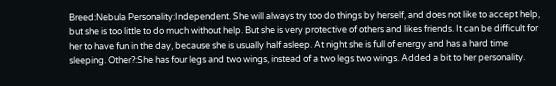Breed:Nebula Personality:Independent. She will always try too do things by herself, and does not like to accept help, but she is too little to do much without help. But she is very protective of others and likes friends. It can be difficult for her to have fun in the day, because she is usually half asleep. At night she is full of energy and has a hard time sleeping. Other?:She has four legs and two wings, instead of a two legs two wings. Added a bit to her personality.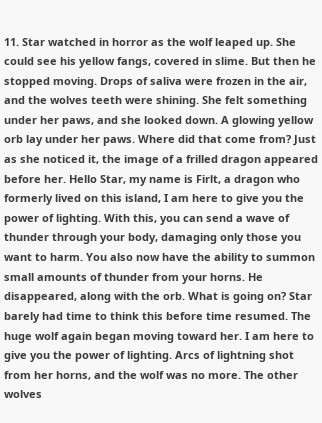11. Star watched in horror as the wolf leaped up. She could see his yellow fangs, covered in slime. But then he stopped moving. Drops of saliva were frozen in the air, and the wolves teeth were shining. She felt something under her paws, and she looked down. A glowing yellow orb lay under her paws. Where did that come from? Just as she noticed it, the image of a frilled dragon appeared before her. Hello Star, my name is Firlt, a dragon who formerly lived on this island, I am here to give you the power of lighting. With this, you can send a wave of thunder through your body, damaging only those you want to harm. You also now have the ability to summon small amounts of thunder from your horns. He disappeared, along with the orb. What is going on? Star barely had time to think this before time resumed. The huge wolf again began moving toward her. I am here to give you the power of lighting. Arcs of lightning shot from her horns, and the wolf was no more. The other wolves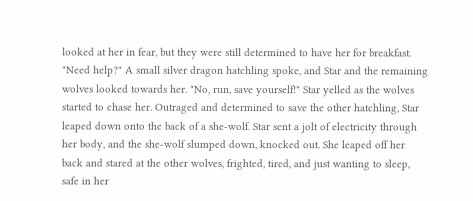looked at her in fear, but they were still determined to have her for breakfast. "Need help?" A small silver dragon hatchling spoke, and Star and the remaining wolves looked towards her. "No, run, save yourself!" Star yelled as the wolves started to chase her. Outraged and determined to save the other hatchling, Star leaped down onto the back of a she-wolf. Star sent a jolt of electricity through her body, and the she-wolf slumped down, knocked out. She leaped off her back and stared at the other wolves, frighted, tired, and just wanting to sleep, safe in her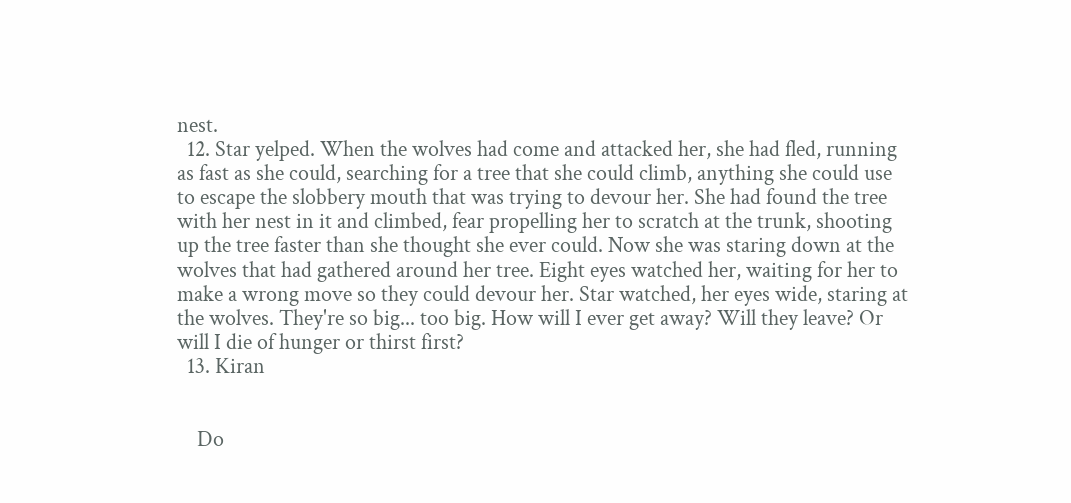nest.
  12. Star yelped. When the wolves had come and attacked her, she had fled, running as fast as she could, searching for a tree that she could climb, anything she could use to escape the slobbery mouth that was trying to devour her. She had found the tree with her nest in it and climbed, fear propelling her to scratch at the trunk, shooting up the tree faster than she thought she ever could. Now she was staring down at the wolves that had gathered around her tree. Eight eyes watched her, waiting for her to make a wrong move so they could devour her. Star watched, her eyes wide, staring at the wolves. They're so big... too big. How will I ever get away? Will they leave? Or will I die of hunger or thirst first?
  13. Kiran


    Do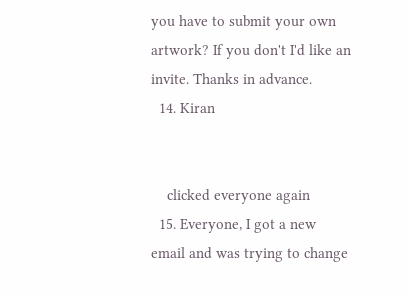you have to submit your own artwork? If you don't I'd like an invite. Thanks in advance.
  14. Kiran


    clicked everyone again
  15. Everyone, I got a new email and was trying to change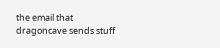the email that dragoncave sends stuff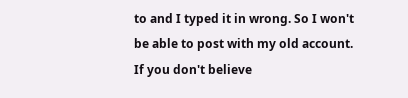to and I typed it in wrong. So I won't be able to post with my old account. If you don't believe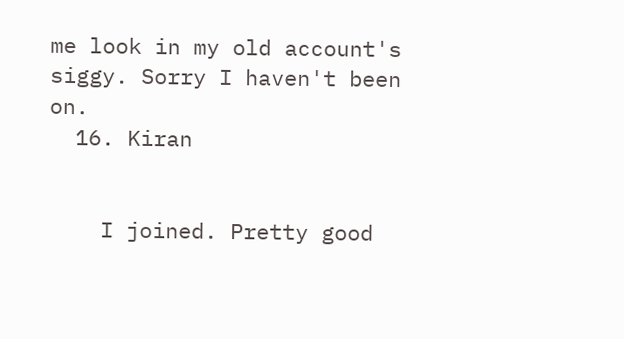me look in my old account's siggy. Sorry I haven't been on.
  16. Kiran


    I joined. Pretty good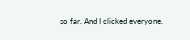so far. And I clicked everyone.